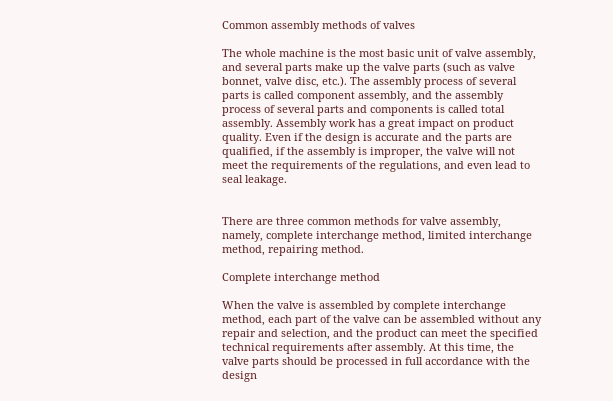Common assembly methods of valves

The whole machine is the most basic unit of valve assembly, and several parts make up the valve parts (such as valve bonnet, valve disc, etc.). The assembly process of several parts is called component assembly, and the assembly process of several parts and components is called total assembly. Assembly work has a great impact on product quality. Even if the design is accurate and the parts are qualified, if the assembly is improper, the valve will not meet the requirements of the regulations, and even lead to seal leakage.


There are three common methods for valve assembly, namely, complete interchange method, limited interchange method, repairing method.

Complete interchange method

When the valve is assembled by complete interchange method, each part of the valve can be assembled without any repair and selection, and the product can meet the specified technical requirements after assembly. At this time, the valve parts should be processed in full accordance with the design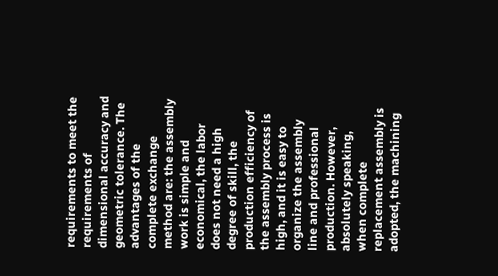requirements to meet the requirements of dimensional accuracy and geometric tolerance. The advantages of the complete exchange method are: the assembly work is simple and economical, the labor does not need a high degree of skill, the production efficiency of the assembly process is high, and it is easy to organize the assembly line and professional production. However, absolutely speaking, when complete replacement assembly is adopted, the machining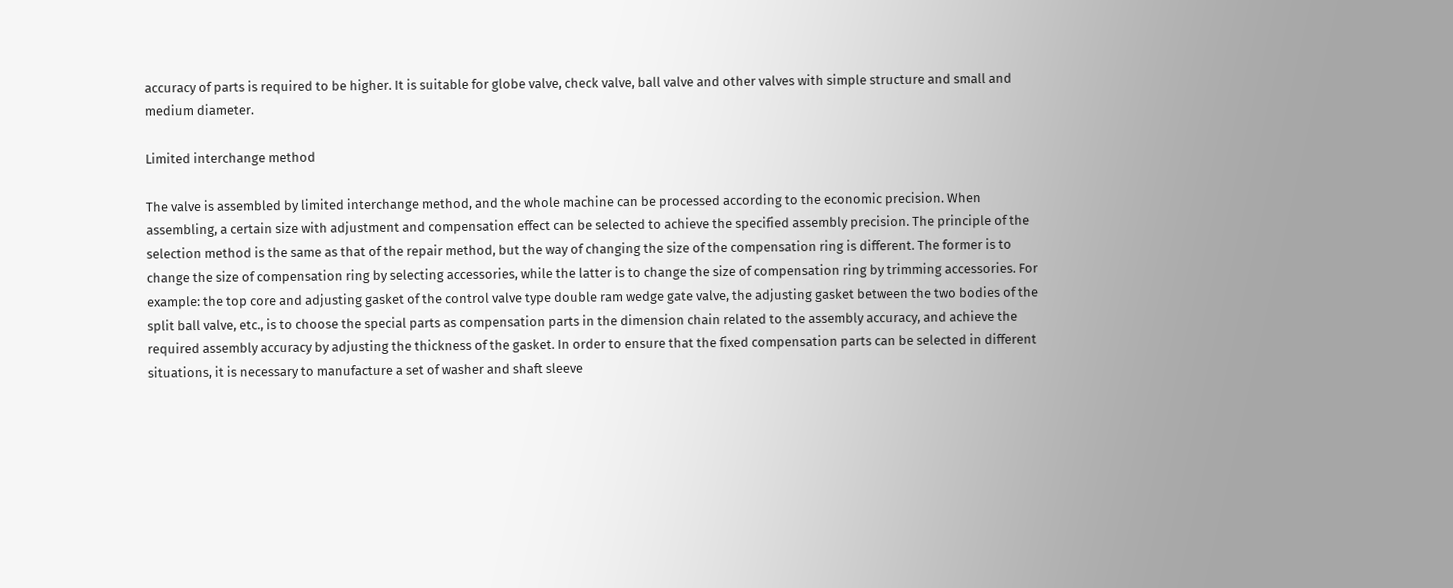accuracy of parts is required to be higher. It is suitable for globe valve, check valve, ball valve and other valves with simple structure and small and medium diameter.

Limited interchange method

The valve is assembled by limited interchange method, and the whole machine can be processed according to the economic precision. When assembling, a certain size with adjustment and compensation effect can be selected to achieve the specified assembly precision. The principle of the selection method is the same as that of the repair method, but the way of changing the size of the compensation ring is different. The former is to change the size of compensation ring by selecting accessories, while the latter is to change the size of compensation ring by trimming accessories. For example: the top core and adjusting gasket of the control valve type double ram wedge gate valve, the adjusting gasket between the two bodies of the split ball valve, etc., is to choose the special parts as compensation parts in the dimension chain related to the assembly accuracy, and achieve the required assembly accuracy by adjusting the thickness of the gasket. In order to ensure that the fixed compensation parts can be selected in different situations, it is necessary to manufacture a set of washer and shaft sleeve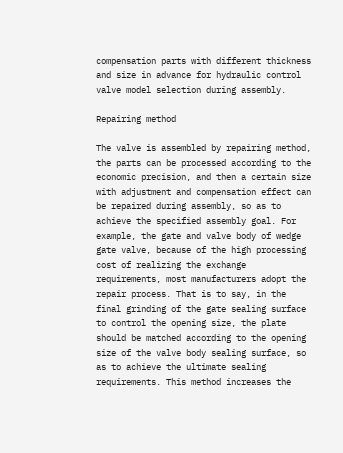compensation parts with different thickness and size in advance for hydraulic control valve model selection during assembly.

Repairing method

The valve is assembled by repairing method, the parts can be processed according to the economic precision, and then a certain size with adjustment and compensation effect can be repaired during assembly, so as to achieve the specified assembly goal. For example, the gate and valve body of wedge gate valve, because of the high processing cost of realizing the exchange requirements, most manufacturers adopt the repair process. That is to say, in the final grinding of the gate sealing surface to control the opening size, the plate should be matched according to the opening size of the valve body sealing surface, so as to achieve the ultimate sealing requirements. This method increases the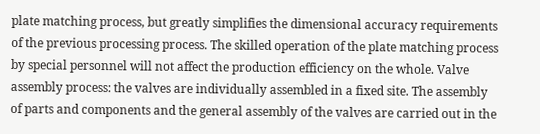plate matching process, but greatly simplifies the dimensional accuracy requirements of the previous processing process. The skilled operation of the plate matching process by special personnel will not affect the production efficiency on the whole. Valve assembly process: the valves are individually assembled in a fixed site. The assembly of parts and components and the general assembly of the valves are carried out in the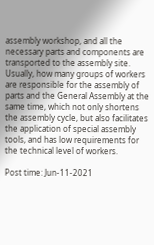assembly workshop, and all the necessary parts and components are transported to the assembly site. Usually, how many groups of workers are responsible for the assembly of parts and the General Assembly at the same time, which not only shortens the assembly cycle, but also facilitates the application of special assembly tools, and has low requirements for the technical level of workers.

Post time: Jun-11-2021